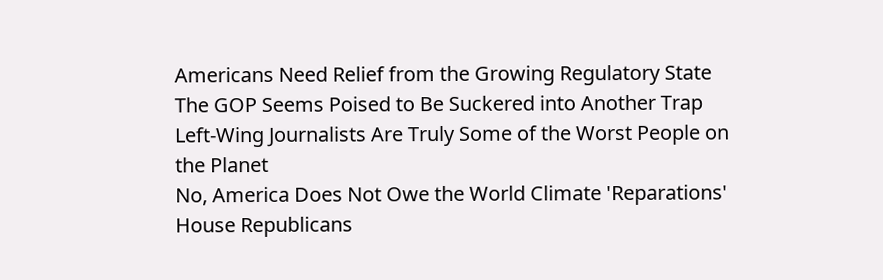Americans Need Relief from the Growing Regulatory State
The GOP Seems Poised to Be Suckered into Another Trap
Left-Wing Journalists Are Truly Some of the Worst People on the Planet
No, America Does Not Owe the World Climate 'Reparations'
House Republicans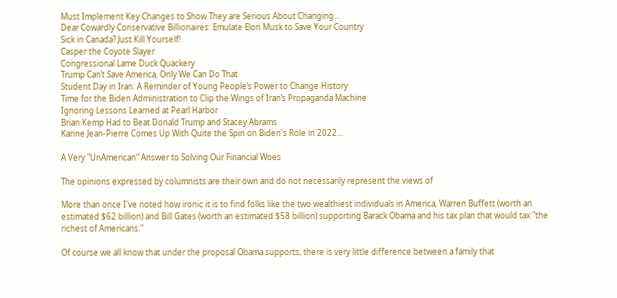Must Implement Key Changes to Show They are Serious About Changing...
Dear Cowardly Conservative Billionaires: Emulate Elon Musk to Save Your Country
Sick in Canada? Just Kill Yourself!
Casper the Coyote Slayer
Congressional Lame Duck Quackery
Trump Can’t Save America, Only We Can Do That
Student Day in Iran: A Reminder of Young People’s Power to Change History
Time for the Biden Administration to Clip the Wings of Iran’s Propaganda Machine
Ignoring Lessons Learned at Pearl Harbor
Brian Kemp Had to Beat Donald Trump and Stacey Abrams
Karine Jean-Pierre Comes Up With Quite the Spin on Biden's Role in 2022...

A Very "UnAmerican" Answer to Solving Our Financial Woes

The opinions expressed by columnists are their own and do not necessarily represent the views of

More than once I've noted how ironic it is to find folks like the two wealthiest individuals in America, Warren Buffett (worth an estimated $62 billion) and Bill Gates (worth an estimated $58 billion) supporting Barack Obama and his tax plan that would tax "the richest of Americans."

Of course we all know that under the proposal Obama supports, there is very little difference between a family that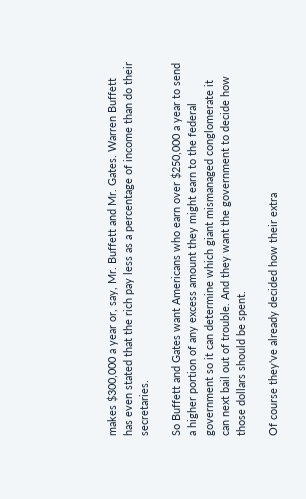makes $300,000 a year or, say, Mr. Buffett and Mr. Gates. Warren Buffett has even stated that the rich pay less as a percentage of income than do their secretaries.

So Buffett and Gates want Americans who earn over $250,000 a year to send a higher portion of any excess amount they might earn to the federal government so it can determine which giant mismanaged conglomerate it can next bail out of trouble. And they want the government to decide how those dollars should be spent.

Of course they've already decided how their extra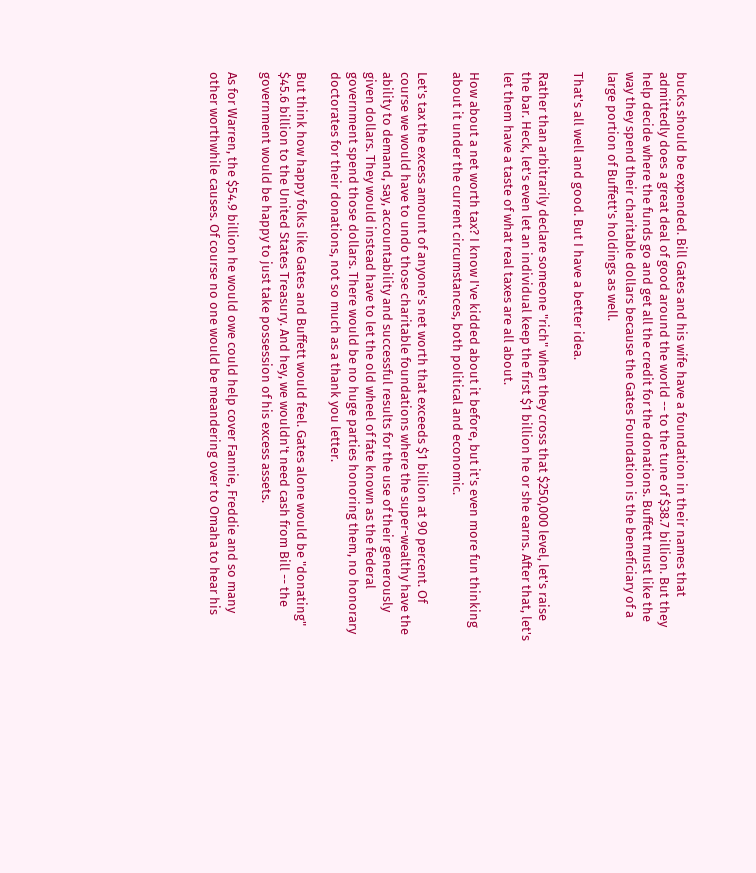bucks should be expended. Bill Gates and his wife have a foundation in their names that admittedly does a great deal of good around the world -- to the tune of $38.7 billion. But they help decide where the funds go and get all the credit for the donations. Buffett must like the way they spend their charitable dollars because the Gates Foundation is the beneficiary of a large portion of Buffett's holdings as well.

That's all well and good. But I have a better idea.

Rather than arbitrarily declare someone "rich" when they cross that $250,000 level, let's raise the bar. Heck, let's even let an individual keep the first $1 billion he or she earns. After that, let's let them have a taste of what real taxes are all about.

How about a net worth tax? I know I've kidded about it before, but it's even more fun thinking about it under the current circumstances, both political and economic.

Let's tax the excess amount of anyone's net worth that exceeds $1 billion at 90 percent. Of course we would have to undo those charitable foundations where the super-wealthy have the ability to demand, say, accountability and successful results for the use of their generously given dollars. They would instead have to let the old wheel of fate known as the federal government spend those dollars. There would be no huge parties honoring them, no honorary doctorates for their donations, not so much as a thank you letter.

But think how happy folks like Gates and Buffett would feel. Gates alone would be "donating" $45.6 billion to the United States Treasury. And hey, we wouldn't need cash from Bill -- the government would be happy to just take possession of his excess assets.

As for Warren, the $54.9 billion he would owe could help cover Fannie, Freddie and so many other worthwhile causes. Of course no one would be meandering over to Omaha to hear his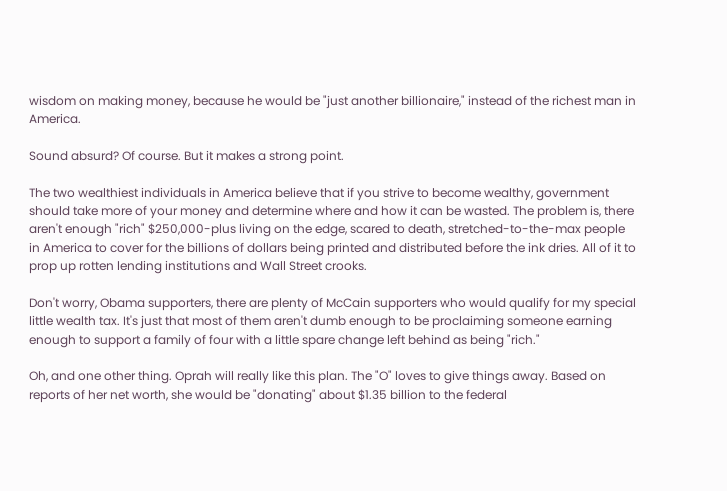wisdom on making money, because he would be "just another billionaire," instead of the richest man in America.

Sound absurd? Of course. But it makes a strong point.

The two wealthiest individuals in America believe that if you strive to become wealthy, government should take more of your money and determine where and how it can be wasted. The problem is, there aren't enough "rich" $250,000-plus living on the edge, scared to death, stretched-to-the-max people in America to cover for the billions of dollars being printed and distributed before the ink dries. All of it to prop up rotten lending institutions and Wall Street crooks.

Don't worry, Obama supporters, there are plenty of McCain supporters who would qualify for my special little wealth tax. It's just that most of them aren't dumb enough to be proclaiming someone earning enough to support a family of four with a little spare change left behind as being "rich."

Oh, and one other thing. Oprah will really like this plan. The "O" loves to give things away. Based on reports of her net worth, she would be "donating" about $1.35 billion to the federal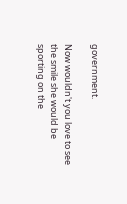government.

Now wouldn't you love to see the smile she would be sporting on the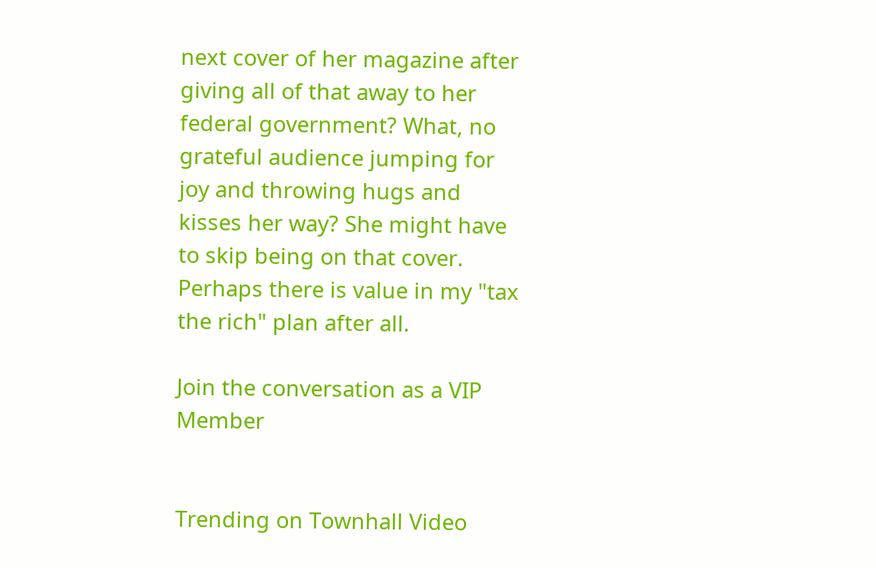next cover of her magazine after giving all of that away to her federal government? What, no grateful audience jumping for joy and throwing hugs and kisses her way? She might have to skip being on that cover. Perhaps there is value in my "tax the rich" plan after all.

Join the conversation as a VIP Member


Trending on Townhall Video